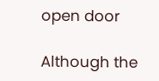open door

Although the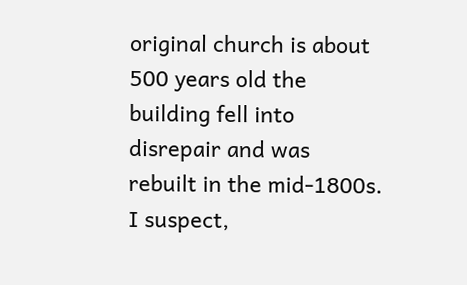original church is about 500 years old the building fell into disrepair and was rebuilt in the mid-1800s. I suspect,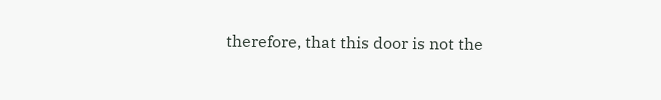therefore, that this door is not the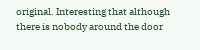original. Interesting that although there is nobody around the door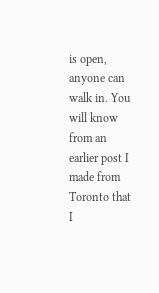is open, anyone can walk in. You will know from an earlier post I made from Toronto that I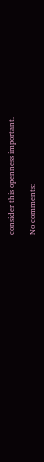consider this openness important.

No comments: